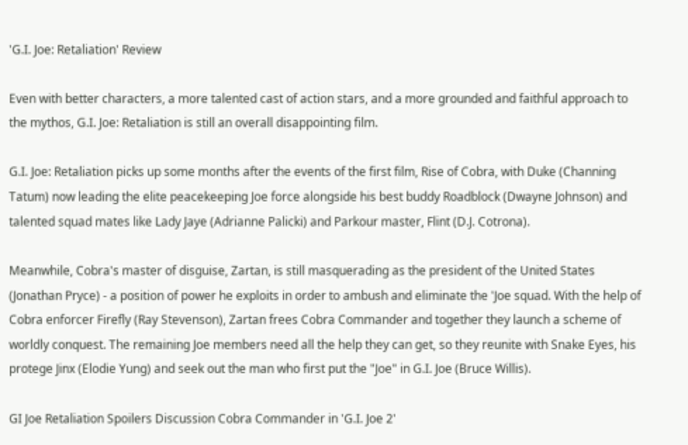'G.I. Joe: Retaliation' Review

Even with better characters, a more talented cast of action stars, and a more grounded and faithful approach to the mythos, G.I. Joe: Retaliation is still an overall disappointing film.

G.I. Joe: Retaliation picks up some months after the events of the first film, Rise of Cobra, with Duke (Channing Tatum) now leading the elite peacekeeping Joe force alongside his best buddy Roadblock (Dwayne Johnson) and talented squad mates like Lady Jaye (Adrianne Palicki) and Parkour master, Flint (D.J. Cotrona).

Meanwhile, Cobra's master of disguise, Zartan, is still masquerading as the president of the United States (Jonathan Pryce) - a position of power he exploits in order to ambush and eliminate the 'Joe squad. With the help of Cobra enforcer Firefly (Ray Stevenson), Zartan frees Cobra Commander and together they launch a scheme of worldly conquest. The remaining Joe members need all the help they can get, so they reunite with Snake Eyes, his protege Jinx (Elodie Yung) and seek out the man who first put the "Joe" in G.I. Joe (Bruce Willis).

GI Joe Retaliation Spoilers Discussion Cobra Commander in 'G.I. Joe 2'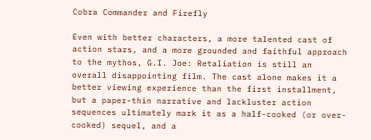Cobra Commander and Firefly

Even with better characters, a more talented cast of action stars, and a more grounded and faithful approach to the mythos, G.I. Joe: Retaliation is still an overall disappointing film. The cast alone makes it a better viewing experience than the first installment, but a paper-thin narrative and lackluster action sequences ultimately mark it as a half-cooked (or over-cooked) sequel, and a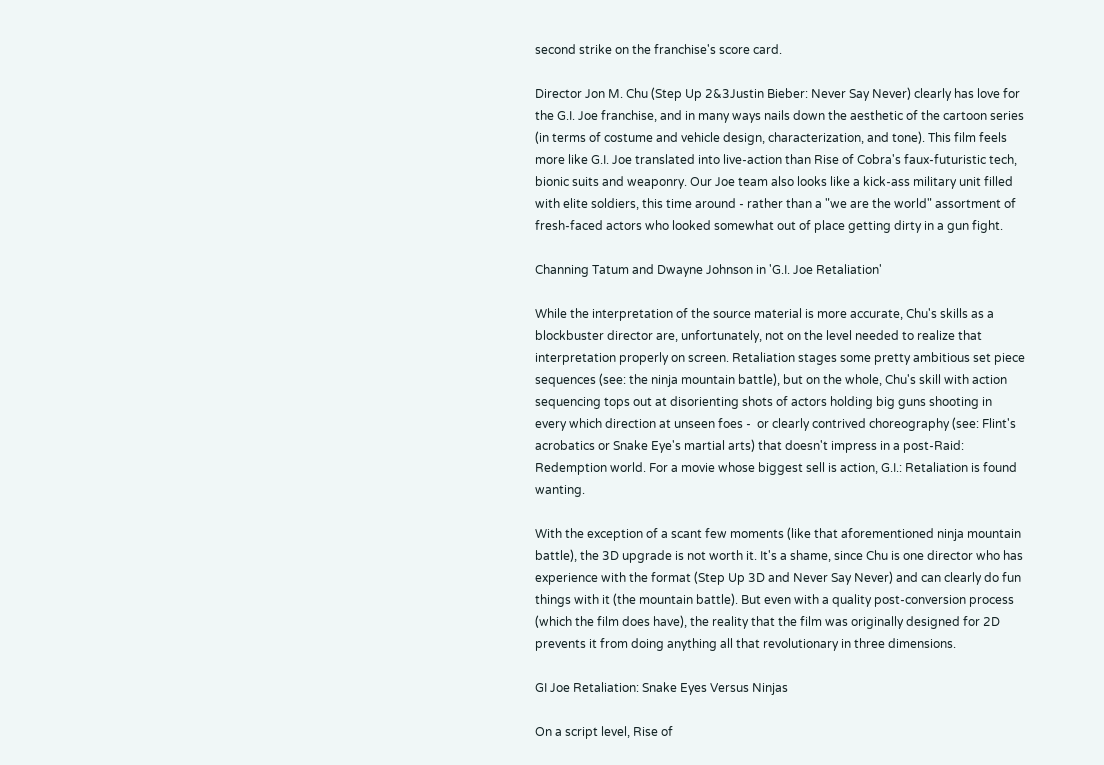second strike on the franchise's score card.

Director Jon M. Chu (Step Up 2&3Justin Bieber: Never Say Never) clearly has love for the G.I. Joe franchise, and in many ways nails down the aesthetic of the cartoon series (in terms of costume and vehicle design, characterization, and tone). This film feels more like G.I. Joe translated into live-action than Rise of Cobra's faux-futuristic tech, bionic suits and weaponry. Our Joe team also looks like a kick-ass military unit filled with elite soldiers, this time around - rather than a "we are the world" assortment of fresh-faced actors who looked somewhat out of place getting dirty in a gun fight.

Channing Tatum and Dwayne Johnson in 'G.I. Joe Retaliation'

While the interpretation of the source material is more accurate, Chu's skills as a blockbuster director are, unfortunately, not on the level needed to realize that interpretation properly on screen. Retaliation stages some pretty ambitious set piece sequences (see: the ninja mountain battle), but on the whole, Chu's skill with action sequencing tops out at disorienting shots of actors holding big guns shooting in every which direction at unseen foes -  or clearly contrived choreography (see: Flint's acrobatics or Snake Eye's martial arts) that doesn't impress in a post-Raid: Redemption world. For a movie whose biggest sell is action, G.I.: Retaliation is found wanting.

With the exception of a scant few moments (like that aforementioned ninja mountain battle), the 3D upgrade is not worth it. It's a shame, since Chu is one director who has experience with the format (Step Up 3D and Never Say Never) and can clearly do fun things with it (the mountain battle). But even with a quality post-conversion process (which the film does have), the reality that the film was originally designed for 2D prevents it from doing anything all that revolutionary in three dimensions.

GI Joe Retaliation: Snake Eyes Versus Ninjas

On a script level, Rise of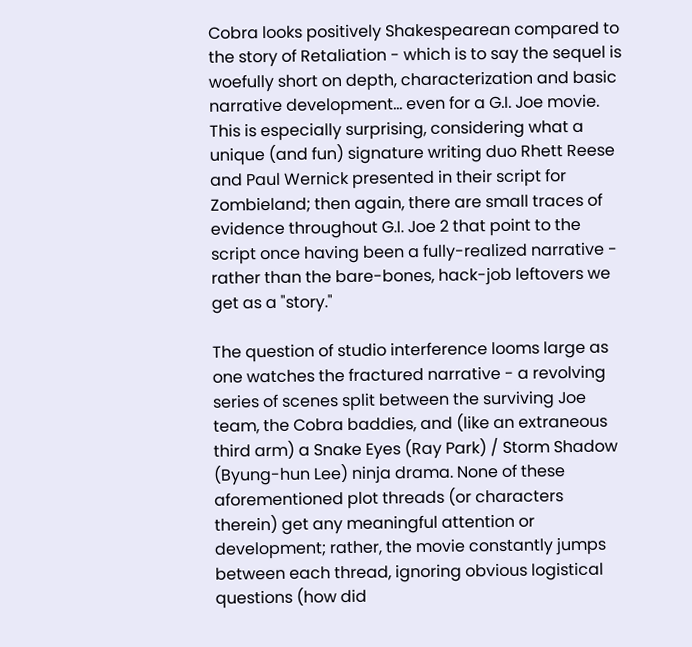Cobra looks positively Shakespearean compared to the story of Retaliation - which is to say the sequel is woefully short on depth, characterization and basic narrative development... even for a G.I. Joe movie. This is especially surprising, considering what a unique (and fun) signature writing duo Rhett Reese and Paul Wernick presented in their script for Zombieland; then again, there are small traces of evidence throughout G.I. Joe 2 that point to the script once having been a fully-realized narrative - rather than the bare-bones, hack-job leftovers we get as a "story."

The question of studio interference looms large as one watches the fractured narrative - a revolving series of scenes split between the surviving Joe team, the Cobra baddies, and (like an extraneous third arm) a Snake Eyes (Ray Park) / Storm Shadow (Byung-hun Lee) ninja drama. None of these aforementioned plot threads (or characters therein) get any meaningful attention or development; rather, the movie constantly jumps between each thread, ignoring obvious logistical questions (how did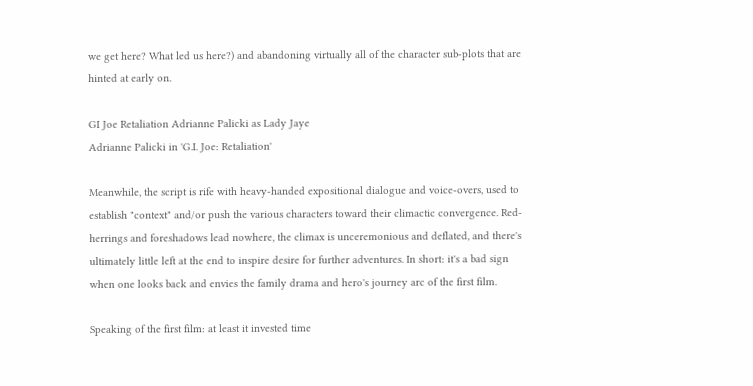we get here? What led us here?) and abandoning virtually all of the character sub-plots that are hinted at early on.

GI Joe Retaliation Adrianne Palicki as Lady Jaye
Adrianne Palicki in 'G.I. Joe: Retaliation'

Meanwhile, the script is rife with heavy-handed expositional dialogue and voice-overs, used to establish "context" and/or push the various characters toward their climactic convergence. Red-herrings and foreshadows lead nowhere, the climax is unceremonious and deflated, and there's ultimately little left at the end to inspire desire for further adventures. In short: it's a bad sign when one looks back and envies the family drama and hero's journey arc of the first film.

Speaking of the first film: at least it invested time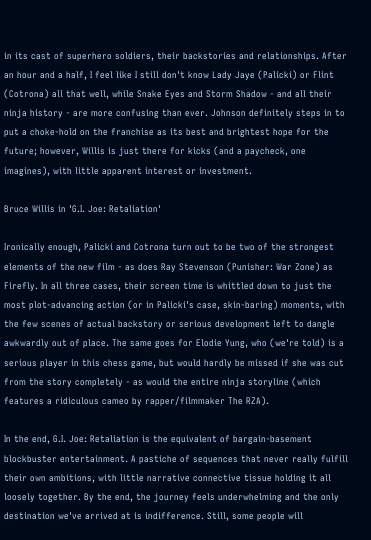in its cast of superhero soldiers, their backstories and relationships. After an hour and a half, I feel like I still don't know Lady Jaye (Palicki) or Flint (Cotrona) all that well, while Snake Eyes and Storm Shadow - and all their ninja history - are more confusing than ever. Johnson definitely steps in to put a choke-hold on the franchise as its best and brightest hope for the future; however, Willis is just there for kicks (and a paycheck, one imagines), with little apparent interest or investment.

Bruce Willis in 'G.I. Joe: Retaliation'

Ironically enough, Palicki and Cotrona turn out to be two of the strongest elements of the new film - as does Ray Stevenson (Punisher: War Zone) as Firefly. In all three cases, their screen time is whittled down to just the most plot-advancing action (or in Palicki's case, skin-baring) moments, with the few scenes of actual backstory or serious development left to dangle awkwardly out of place. The same goes for Elodie Yung, who (we're told) is a serious player in this chess game, but would hardly be missed if she was cut from the story completely - as would the entire ninja storyline (which features a ridiculous cameo by rapper/filmmaker The RZA).

In the end, G.I. Joe: Retaliation is the equivalent of bargain-basement blockbuster entertainment. A pastiche of sequences that never really fulfill their own ambitions, with little narrative connective tissue holding it all loosely together. By the end, the journey feels underwhelming and the only destination we've arrived at is indifference. Still, some people will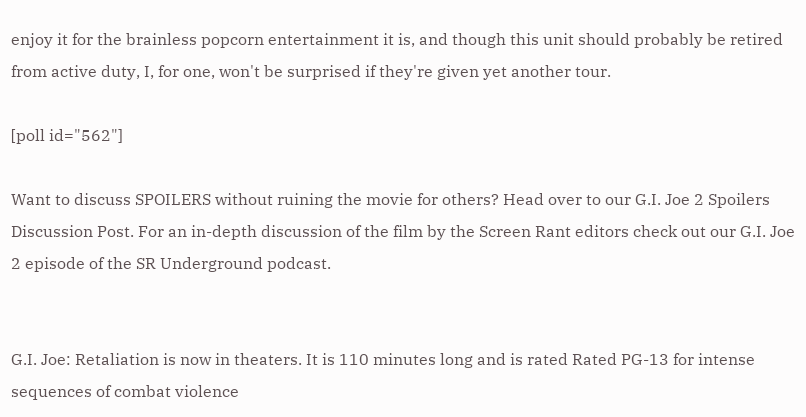enjoy it for the brainless popcorn entertainment it is, and though this unit should probably be retired from active duty, I, for one, won't be surprised if they're given yet another tour.

[poll id="562"]

Want to discuss SPOILERS without ruining the movie for others? Head over to our G.I. Joe 2 Spoilers Discussion Post. For an in-depth discussion of the film by the Screen Rant editors check out our G.I. Joe 2 episode of the SR Underground podcast.


G.I. Joe: Retaliation is now in theaters. It is 110 minutes long and is rated Rated PG-13 for intense sequences of combat violence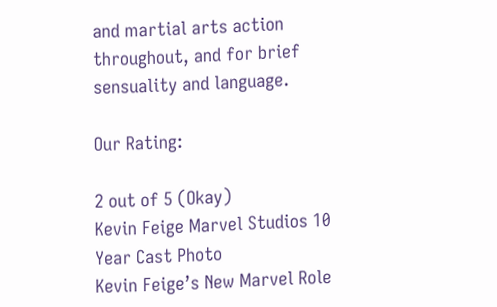and martial arts action throughout, and for brief sensuality and language.

Our Rating:

2 out of 5 (Okay)
Kevin Feige Marvel Studios 10 Year Cast Photo
Kevin Feige’s New Marvel Role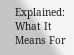Explained: What It Means For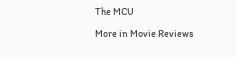The MCU

More in Movie Reviews